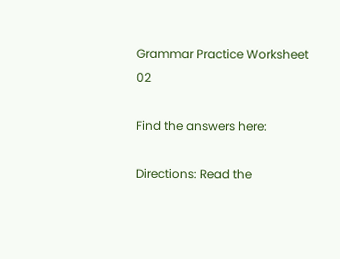Grammar Practice Worksheet 02

Find the answers here:

Directions: Read the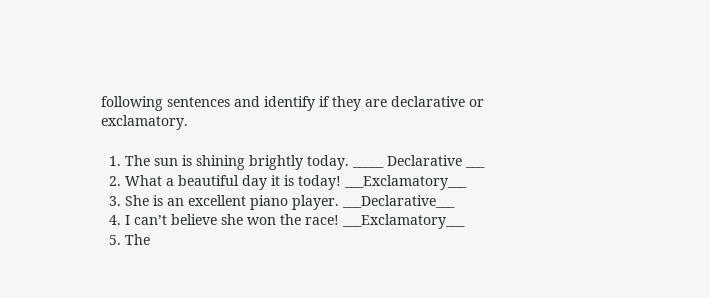following sentences and identify if they are declarative or exclamatory.

  1. The sun is shining brightly today. _____ Declarative ___
  2. What a beautiful day it is today! ___Exclamatory___
  3. She is an excellent piano player. ___Declarative___
  4. I can’t believe she won the race! ___Exclamatory___
  5. The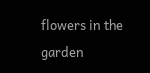flowers in the garden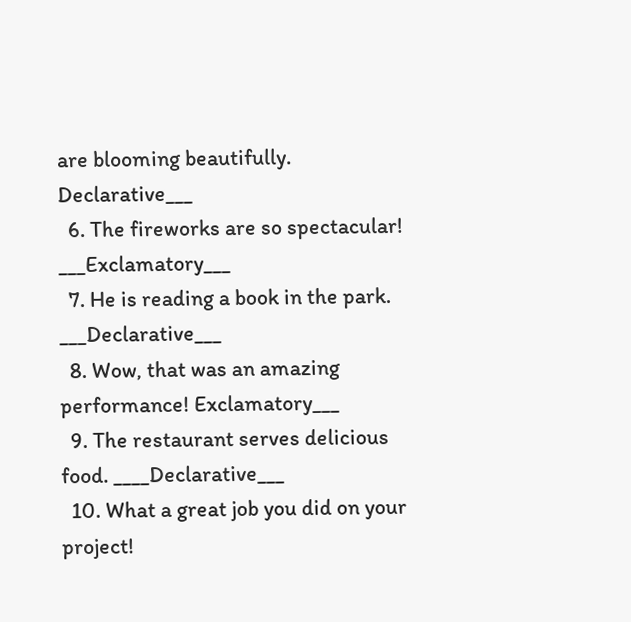are blooming beautifully. Declarative___
  6. The fireworks are so spectacular! ___Exclamatory___
  7. He is reading a book in the park. ___Declarative___
  8. Wow, that was an amazing performance! Exclamatory___
  9. The restaurant serves delicious food. ____Declarative___
  10. What a great job you did on your project!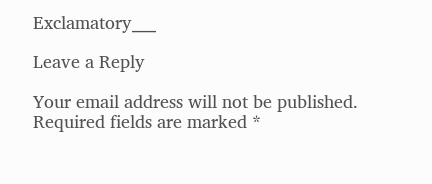Exclamatory___

Leave a Reply

Your email address will not be published. Required fields are marked *